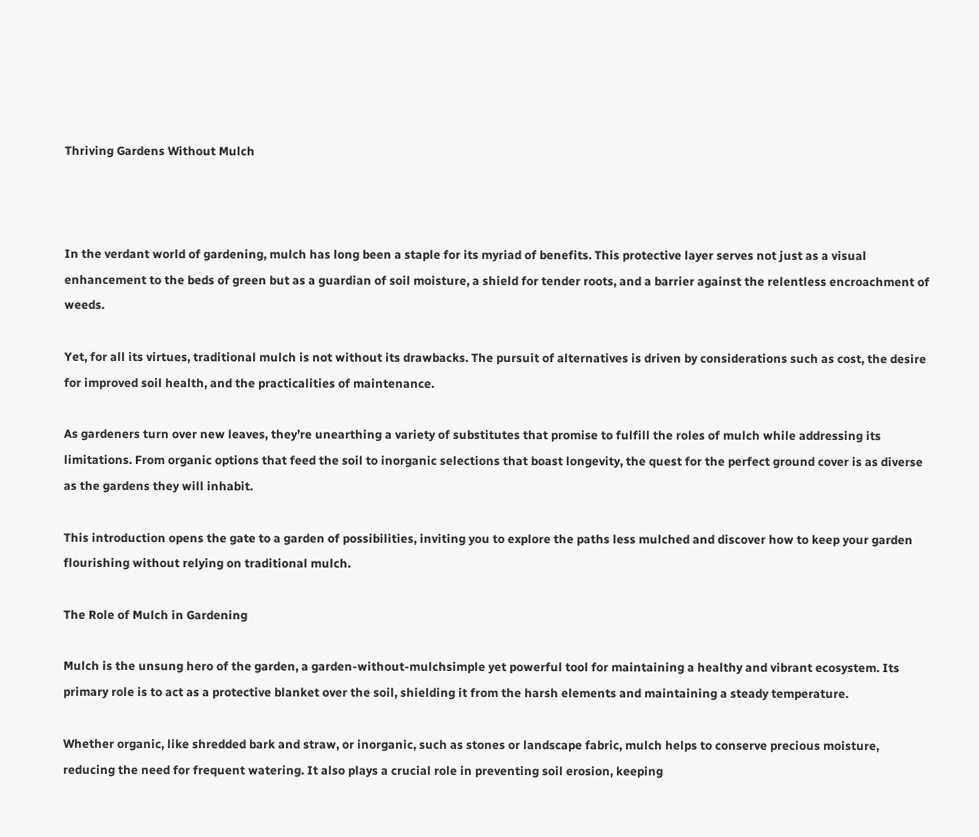Thriving Gardens Without Mulch



In the verdant world of gardening, mulch has long been a staple for its myriad of benefits. This protective layer serves not just as a visual enhancement to the beds of green but as a guardian of soil moisture, a shield for tender roots, and a barrier against the relentless encroachment of weeds.

Yet, for all its virtues, traditional mulch is not without its drawbacks. The pursuit of alternatives is driven by considerations such as cost, the desire for improved soil health, and the practicalities of maintenance.

As gardeners turn over new leaves, they’re unearthing a variety of substitutes that promise to fulfill the roles of mulch while addressing its limitations. From organic options that feed the soil to inorganic selections that boast longevity, the quest for the perfect ground cover is as diverse as the gardens they will inhabit.

This introduction opens the gate to a garden of possibilities, inviting you to explore the paths less mulched and discover how to keep your garden flourishing without relying on traditional mulch.

The Role of Mulch in Gardening

Mulch is the unsung hero of the garden, a garden-without-mulchsimple yet powerful tool for maintaining a healthy and vibrant ecosystem. Its primary role is to act as a protective blanket over the soil, shielding it from the harsh elements and maintaining a steady temperature.

Whether organic, like shredded bark and straw, or inorganic, such as stones or landscape fabric, mulch helps to conserve precious moisture, reducing the need for frequent watering. It also plays a crucial role in preventing soil erosion, keeping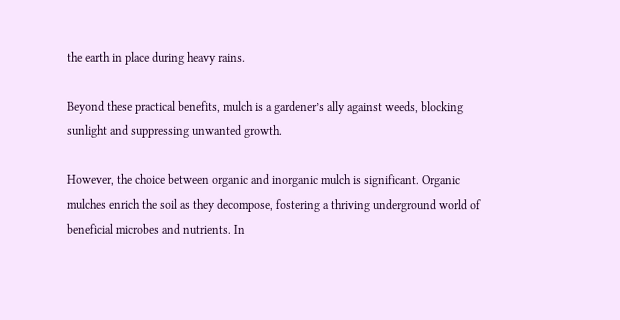the earth in place during heavy rains.

Beyond these practical benefits, mulch is a gardener’s ally against weeds, blocking sunlight and suppressing unwanted growth.

However, the choice between organic and inorganic mulch is significant. Organic mulches enrich the soil as they decompose, fostering a thriving underground world of beneficial microbes and nutrients. In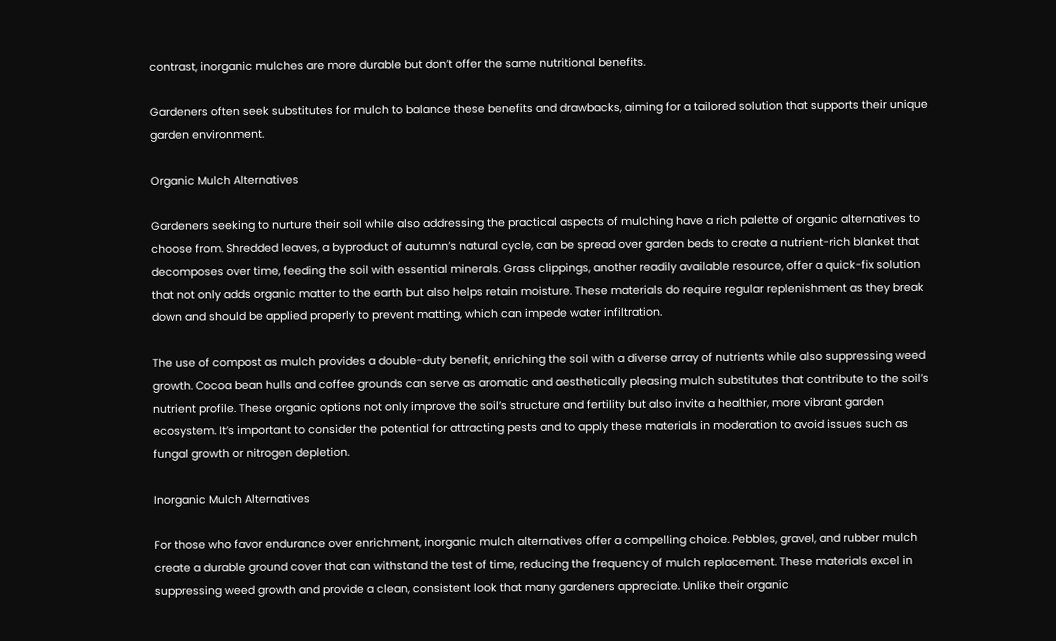contrast, inorganic mulches are more durable but don’t offer the same nutritional benefits.

Gardeners often seek substitutes for mulch to balance these benefits and drawbacks, aiming for a tailored solution that supports their unique garden environment.

Organic Mulch Alternatives

Gardeners seeking to nurture their soil while also addressing the practical aspects of mulching have a rich palette of organic alternatives to choose from. Shredded leaves, a byproduct of autumn’s natural cycle, can be spread over garden beds to create a nutrient-rich blanket that decomposes over time, feeding the soil with essential minerals. Grass clippings, another readily available resource, offer a quick-fix solution that not only adds organic matter to the earth but also helps retain moisture. These materials do require regular replenishment as they break down and should be applied properly to prevent matting, which can impede water infiltration.

The use of compost as mulch provides a double-duty benefit, enriching the soil with a diverse array of nutrients while also suppressing weed growth. Cocoa bean hulls and coffee grounds can serve as aromatic and aesthetically pleasing mulch substitutes that contribute to the soil’s nutrient profile. These organic options not only improve the soil’s structure and fertility but also invite a healthier, more vibrant garden ecosystem. It’s important to consider the potential for attracting pests and to apply these materials in moderation to avoid issues such as fungal growth or nitrogen depletion.

Inorganic Mulch Alternatives

For those who favor endurance over enrichment, inorganic mulch alternatives offer a compelling choice. Pebbles, gravel, and rubber mulch create a durable ground cover that can withstand the test of time, reducing the frequency of mulch replacement. These materials excel in suppressing weed growth and provide a clean, consistent look that many gardeners appreciate. Unlike their organic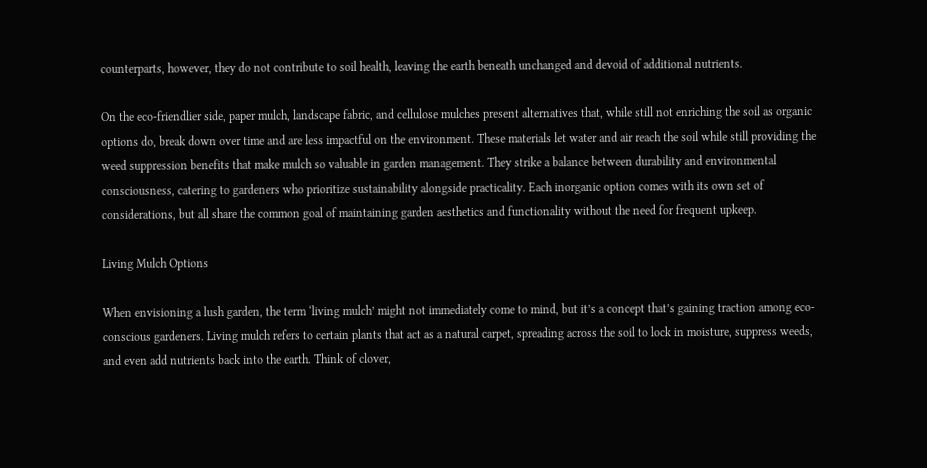counterparts, however, they do not contribute to soil health, leaving the earth beneath unchanged and devoid of additional nutrients.

On the eco-friendlier side, paper mulch, landscape fabric, and cellulose mulches present alternatives that, while still not enriching the soil as organic options do, break down over time and are less impactful on the environment. These materials let water and air reach the soil while still providing the weed suppression benefits that make mulch so valuable in garden management. They strike a balance between durability and environmental consciousness, catering to gardeners who prioritize sustainability alongside practicality. Each inorganic option comes with its own set of considerations, but all share the common goal of maintaining garden aesthetics and functionality without the need for frequent upkeep.

Living Mulch Options

When envisioning a lush garden, the term ‘living mulch’ might not immediately come to mind, but it’s a concept that’s gaining traction among eco-conscious gardeners. Living mulch refers to certain plants that act as a natural carpet, spreading across the soil to lock in moisture, suppress weeds, and even add nutrients back into the earth. Think of clover,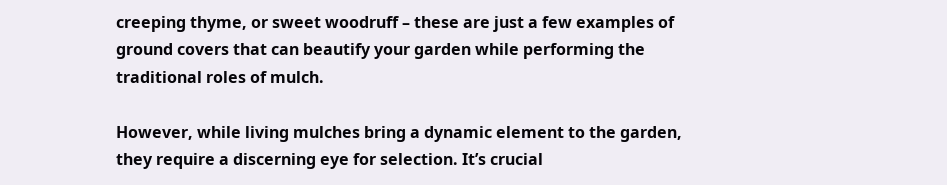creeping thyme, or sweet woodruff – these are just a few examples of ground covers that can beautify your garden while performing the traditional roles of mulch.

However, while living mulches bring a dynamic element to the garden, they require a discerning eye for selection. It’s crucial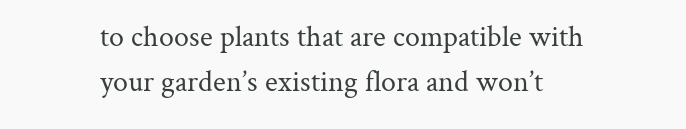to choose plants that are compatible with your garden’s existing flora and won’t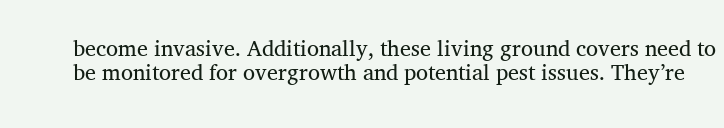become invasive. Additionally, these living ground covers need to be monitored for overgrowth and potential pest issues. They’re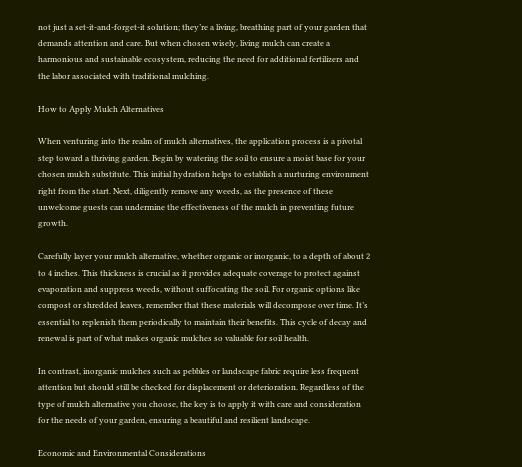not just a set-it-and-forget-it solution; they’re a living, breathing part of your garden that demands attention and care. But when chosen wisely, living mulch can create a harmonious and sustainable ecosystem, reducing the need for additional fertilizers and the labor associated with traditional mulching.

How to Apply Mulch Alternatives

When venturing into the realm of mulch alternatives, the application process is a pivotal step toward a thriving garden. Begin by watering the soil to ensure a moist base for your chosen mulch substitute. This initial hydration helps to establish a nurturing environment right from the start. Next, diligently remove any weeds, as the presence of these unwelcome guests can undermine the effectiveness of the mulch in preventing future growth.

Carefully layer your mulch alternative, whether organic or inorganic, to a depth of about 2 to 4 inches. This thickness is crucial as it provides adequate coverage to protect against evaporation and suppress weeds, without suffocating the soil. For organic options like compost or shredded leaves, remember that these materials will decompose over time. It’s essential to replenish them periodically to maintain their benefits. This cycle of decay and renewal is part of what makes organic mulches so valuable for soil health.

In contrast, inorganic mulches such as pebbles or landscape fabric require less frequent attention but should still be checked for displacement or deterioration. Regardless of the type of mulch alternative you choose, the key is to apply it with care and consideration for the needs of your garden, ensuring a beautiful and resilient landscape.

Economic and Environmental Considerations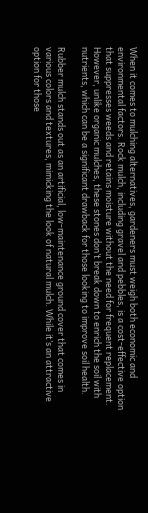When it comes to mulching alternatives, gardeners must weigh both economic and environmental factors. Rock mulch, including gravel and pebbles, is a cost-effective option that suppresses weeds and retains moisture without the need for frequent replacement. However, unlike organic mulches, these stones don’t break down to enrich the soil with nutrients, which can be a significant drawback for those looking to improve soil health.

Rubber mulch stands out as an artificial, low-maintenance ground cover that comes in various colors and textures, mimicking the look of natural mulch. While it’s an attractive option for those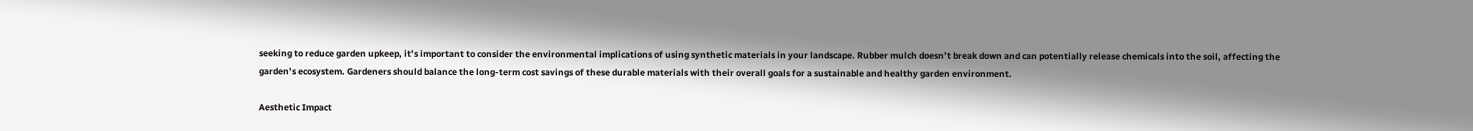seeking to reduce garden upkeep, it’s important to consider the environmental implications of using synthetic materials in your landscape. Rubber mulch doesn’t break down and can potentially release chemicals into the soil, affecting the garden’s ecosystem. Gardeners should balance the long-term cost savings of these durable materials with their overall goals for a sustainable and healthy garden environment.

Aesthetic Impact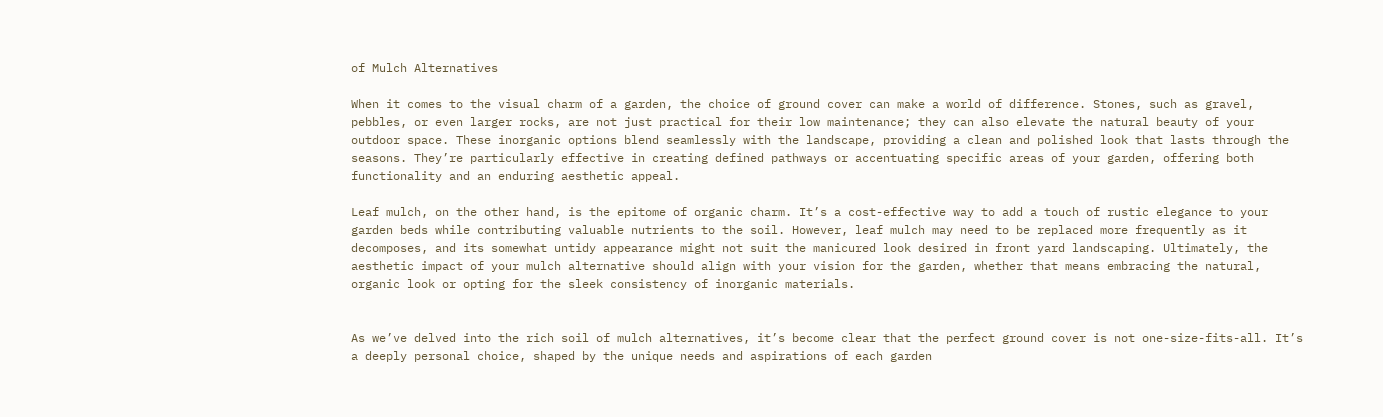of Mulch Alternatives

When it comes to the visual charm of a garden, the choice of ground cover can make a world of difference. Stones, such as gravel, pebbles, or even larger rocks, are not just practical for their low maintenance; they can also elevate the natural beauty of your outdoor space. These inorganic options blend seamlessly with the landscape, providing a clean and polished look that lasts through the seasons. They’re particularly effective in creating defined pathways or accentuating specific areas of your garden, offering both functionality and an enduring aesthetic appeal.

Leaf mulch, on the other hand, is the epitome of organic charm. It’s a cost-effective way to add a touch of rustic elegance to your garden beds while contributing valuable nutrients to the soil. However, leaf mulch may need to be replaced more frequently as it decomposes, and its somewhat untidy appearance might not suit the manicured look desired in front yard landscaping. Ultimately, the aesthetic impact of your mulch alternative should align with your vision for the garden, whether that means embracing the natural, organic look or opting for the sleek consistency of inorganic materials.


As we’ve delved into the rich soil of mulch alternatives, it’s become clear that the perfect ground cover is not one-size-fits-all. It’s a deeply personal choice, shaped by the unique needs and aspirations of each garden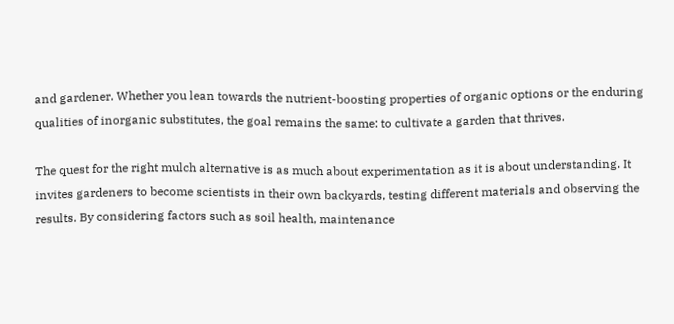and gardener. Whether you lean towards the nutrient-boosting properties of organic options or the enduring qualities of inorganic substitutes, the goal remains the same: to cultivate a garden that thrives.

The quest for the right mulch alternative is as much about experimentation as it is about understanding. It invites gardeners to become scientists in their own backyards, testing different materials and observing the results. By considering factors such as soil health, maintenance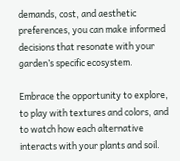demands, cost, and aesthetic preferences, you can make informed decisions that resonate with your garden’s specific ecosystem.

Embrace the opportunity to explore, to play with textures and colors, and to watch how each alternative interacts with your plants and soil.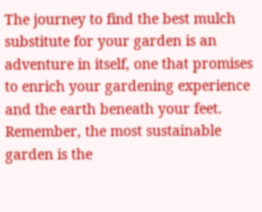The journey to find the best mulch substitute for your garden is an adventure in itself, one that promises to enrich your gardening experience and the earth beneath your feet. Remember, the most sustainable garden is the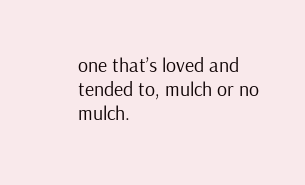one that’s loved and tended to, mulch or no mulch.